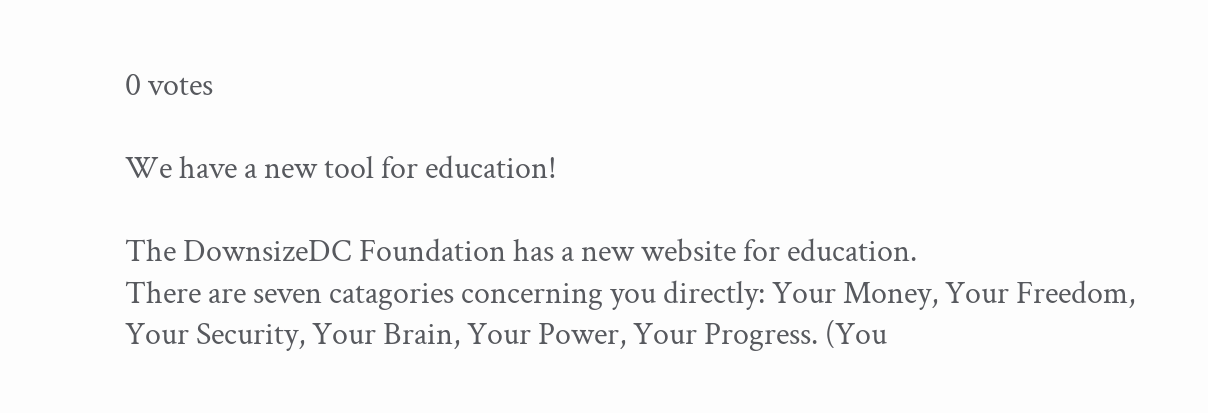0 votes

We have a new tool for education!

The DownsizeDC Foundation has a new website for education.
There are seven catagories concerning you directly: Your Money, Your Freedom, Your Security, Your Brain, Your Power, Your Progress. (You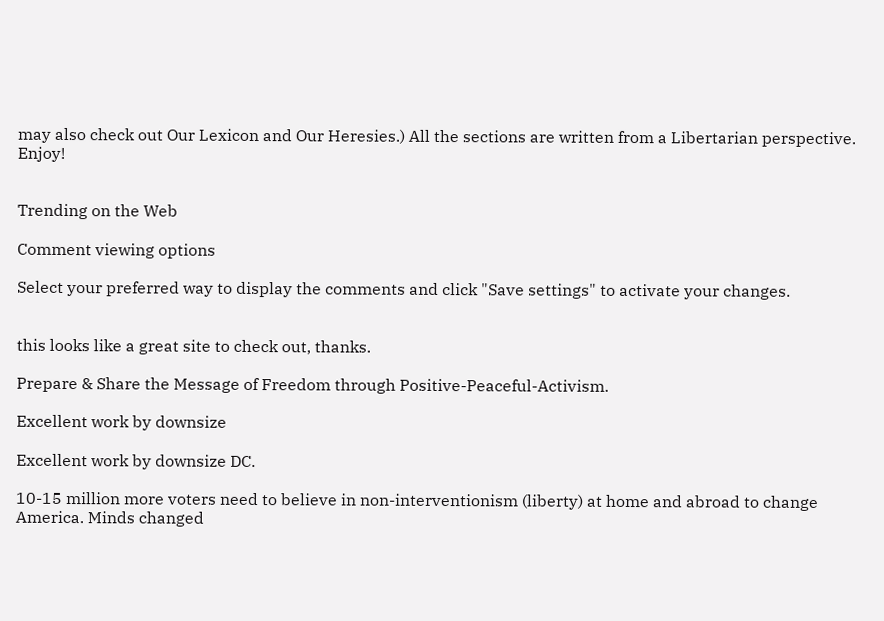may also check out Our Lexicon and Our Heresies.) All the sections are written from a Libertarian perspective. Enjoy!


Trending on the Web

Comment viewing options

Select your preferred way to display the comments and click "Save settings" to activate your changes.


this looks like a great site to check out, thanks.

Prepare & Share the Message of Freedom through Positive-Peaceful-Activism.

Excellent work by downsize

Excellent work by downsize DC.

10-15 million more voters need to believe in non-interventionism (liberty) at home and abroad to change America. Minds changed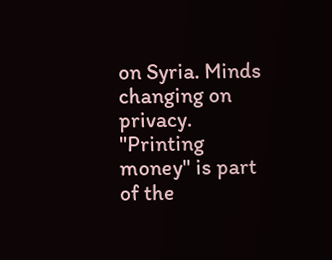on Syria. Minds changing on privacy. "Printing money" is part of the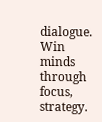dialogue. Win minds through focus, strategy.